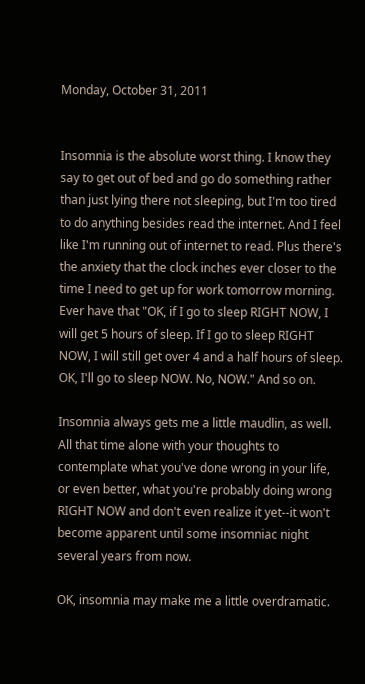Monday, October 31, 2011


Insomnia is the absolute worst thing. I know they say to get out of bed and go do something rather than just lying there not sleeping, but I'm too tired to do anything besides read the internet. And I feel like I'm running out of internet to read. Plus there's the anxiety that the clock inches ever closer to the time I need to get up for work tomorrow morning. Ever have that "OK, if I go to sleep RIGHT NOW, I will get 5 hours of sleep. If I go to sleep RIGHT NOW, I will still get over 4 and a half hours of sleep. OK, I'll go to sleep NOW. No, NOW." And so on.

Insomnia always gets me a little maudlin, as well. All that time alone with your thoughts to contemplate what you've done wrong in your life, or even better, what you're probably doing wrong RIGHT NOW and don't even realize it yet--it won't become apparent until some insomniac night several years from now.

OK, insomnia may make me a little overdramatic.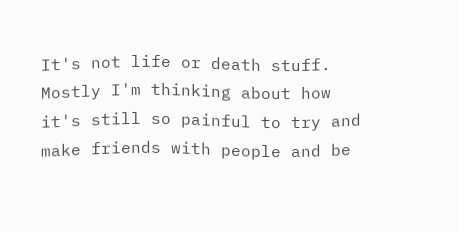It's not life or death stuff. Mostly I'm thinking about how it's still so painful to try and make friends with people and be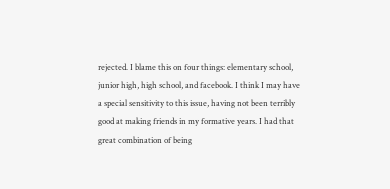rejected. I blame this on four things: elementary school, junior high, high school, and facebook. I think I may have a special sensitivity to this issue, having not been terribly good at making friends in my formative years. I had that great combination of being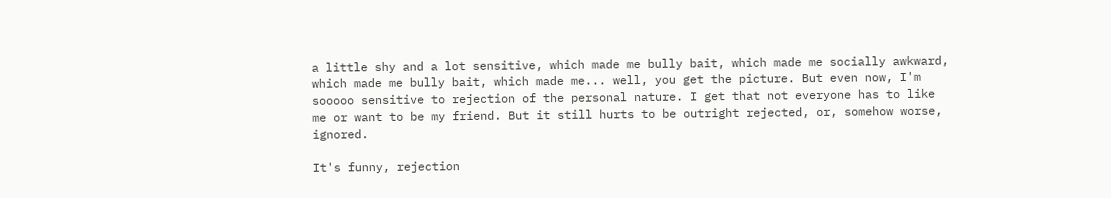a little shy and a lot sensitive, which made me bully bait, which made me socially awkward, which made me bully bait, which made me... well, you get the picture. But even now, I'm sooooo sensitive to rejection of the personal nature. I get that not everyone has to like me or want to be my friend. But it still hurts to be outright rejected, or, somehow worse, ignored.

It's funny, rejection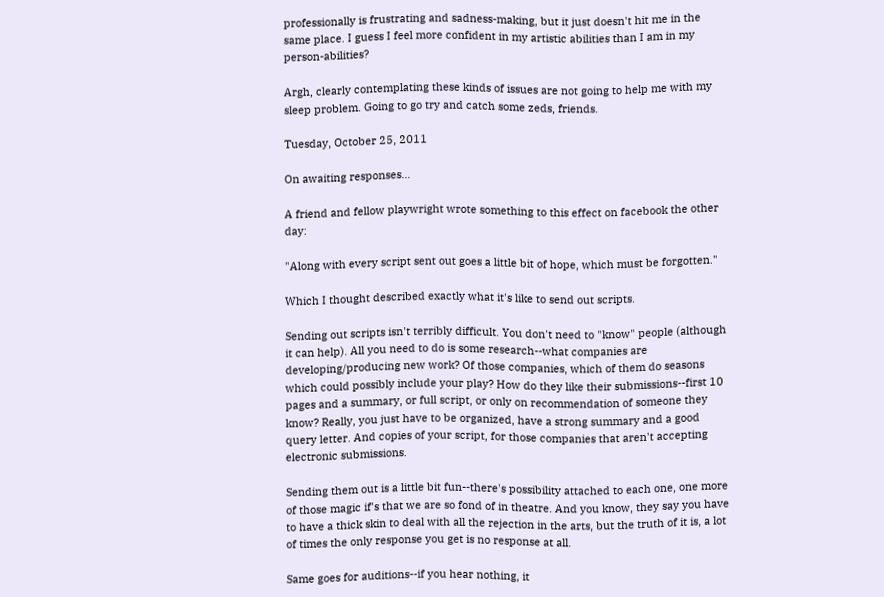professionally is frustrating and sadness-making, but it just doesn't hit me in the same place. I guess I feel more confident in my artistic abilities than I am in my person-abilities?

Argh, clearly contemplating these kinds of issues are not going to help me with my sleep problem. Going to go try and catch some zeds, friends.

Tuesday, October 25, 2011

On awaiting responses...

A friend and fellow playwright wrote something to this effect on facebook the other day:

"Along with every script sent out goes a little bit of hope, which must be forgotten."

Which I thought described exactly what it's like to send out scripts.

Sending out scripts isn't terribly difficult. You don't need to "know" people (although it can help). All you need to do is some research--what companies are developing/producing new work? Of those companies, which of them do seasons which could possibly include your play? How do they like their submissions--first 10 pages and a summary, or full script, or only on recommendation of someone they know? Really, you just have to be organized, have a strong summary and a good query letter. And copies of your script, for those companies that aren't accepting electronic submissions.

Sending them out is a little bit fun--there's possibility attached to each one, one more of those magic if's that we are so fond of in theatre. And you know, they say you have to have a thick skin to deal with all the rejection in the arts, but the truth of it is, a lot of times the only response you get is no response at all.

Same goes for auditions--if you hear nothing, it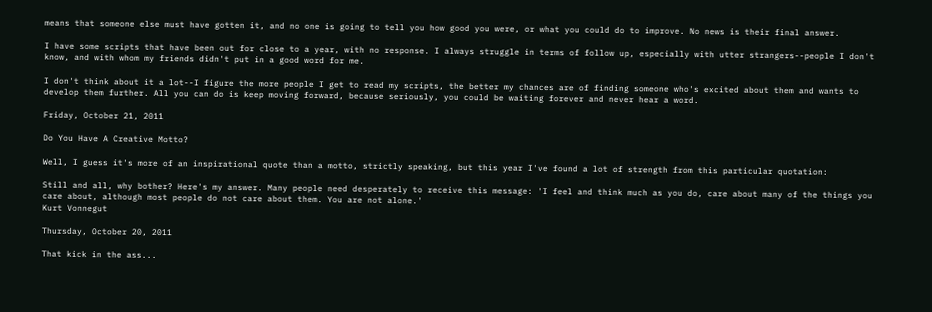means that someone else must have gotten it, and no one is going to tell you how good you were, or what you could do to improve. No news is their final answer.

I have some scripts that have been out for close to a year, with no response. I always struggle in terms of follow up, especially with utter strangers--people I don't know, and with whom my friends didn't put in a good word for me.

I don't think about it a lot--I figure the more people I get to read my scripts, the better my chances are of finding someone who's excited about them and wants to develop them further. All you can do is keep moving forward, because seriously, you could be waiting forever and never hear a word.

Friday, October 21, 2011

Do You Have A Creative Motto?

Well, I guess it's more of an inspirational quote than a motto, strictly speaking, but this year I've found a lot of strength from this particular quotation:

Still and all, why bother? Here's my answer. Many people need desperately to receive this message: 'I feel and think much as you do, care about many of the things you care about, although most people do not care about them. You are not alone.'
Kurt Vonnegut

Thursday, October 20, 2011

That kick in the ass...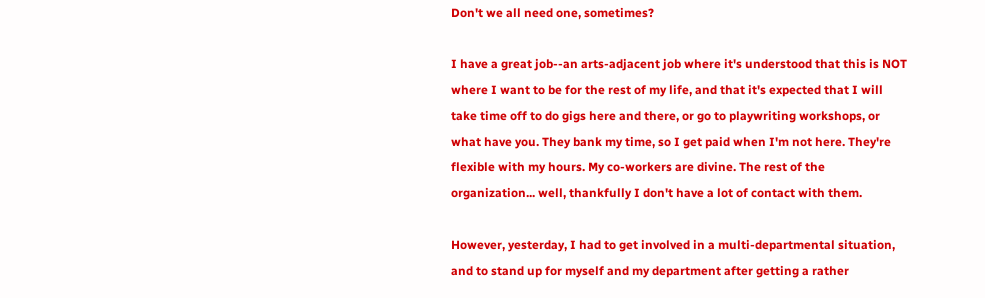Don't we all need one, sometimes?

I have a great job--an arts-adjacent job where it's understood that this is NOT where I want to be for the rest of my life, and that it's expected that I will take time off to do gigs here and there, or go to playwriting workshops, or what have you. They bank my time, so I get paid when I'm not here. They're flexible with my hours. My co-workers are divine. The rest of the organization... well, thankfully I don't have a lot of contact with them.

However, yesterday, I had to get involved in a multi-departmental situation, and to stand up for myself and my department after getting a rather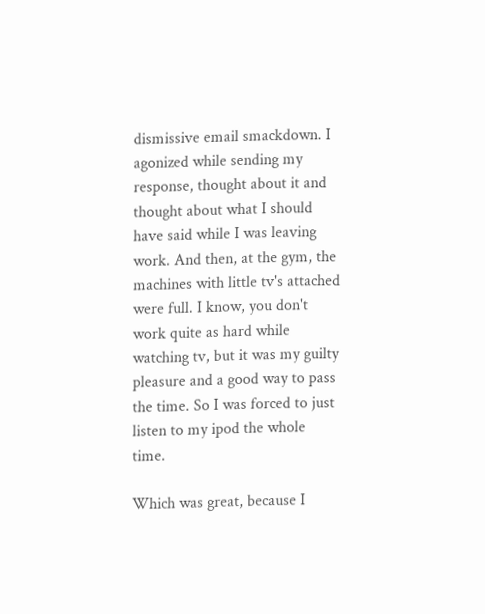dismissive email smackdown. I agonized while sending my response, thought about it and thought about what I should have said while I was leaving work. And then, at the gym, the machines with little tv's attached were full. I know, you don't work quite as hard while watching tv, but it was my guilty pleasure and a good way to pass the time. So I was forced to just listen to my ipod the whole time.

Which was great, because I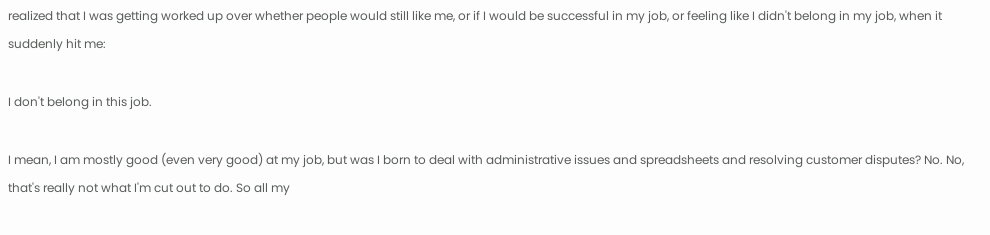realized that I was getting worked up over whether people would still like me, or if I would be successful in my job, or feeling like I didn't belong in my job, when it suddenly hit me:

I don't belong in this job.

I mean, I am mostly good (even very good) at my job, but was I born to deal with administrative issues and spreadsheets and resolving customer disputes? No. No, that's really not what I'm cut out to do. So all my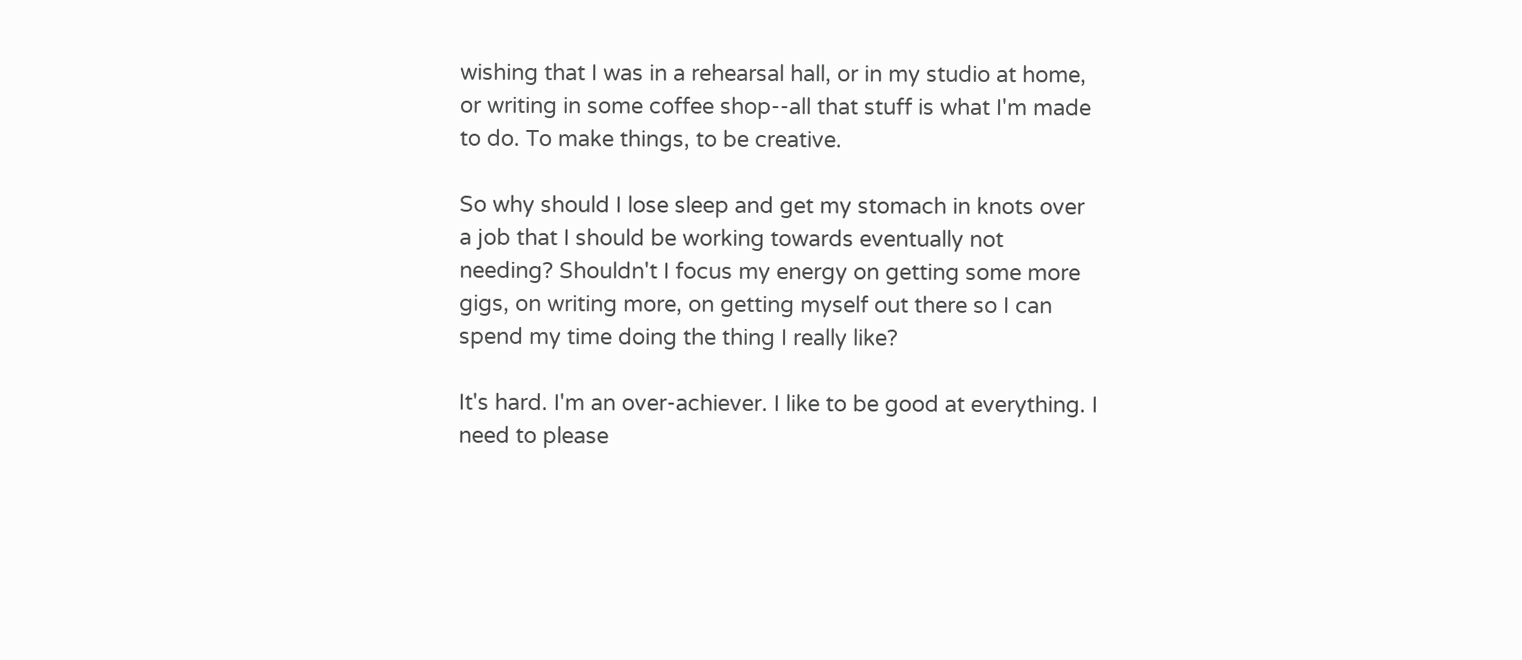wishing that I was in a rehearsal hall, or in my studio at home, or writing in some coffee shop--all that stuff is what I'm made to do. To make things, to be creative.

So why should I lose sleep and get my stomach in knots over a job that I should be working towards eventually not needing? Shouldn't I focus my energy on getting some more gigs, on writing more, on getting myself out there so I can spend my time doing the thing I really like?

It's hard. I'm an over-achiever. I like to be good at everything. I need to please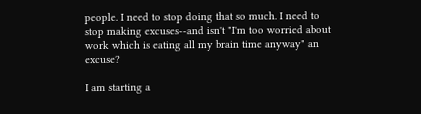people. I need to stop doing that so much. I need to stop making excuses--and isn't "I'm too worried about work which is eating all my brain time anyway" an excuse?

I am starting a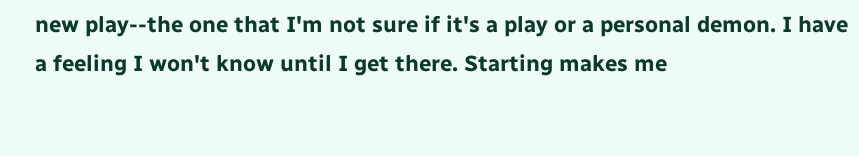new play--the one that I'm not sure if it's a play or a personal demon. I have a feeling I won't know until I get there. Starting makes me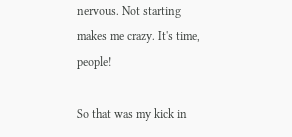nervous. Not starting makes me crazy. It's time, people!

So that was my kick in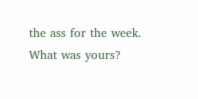the ass for the week. What was yours?